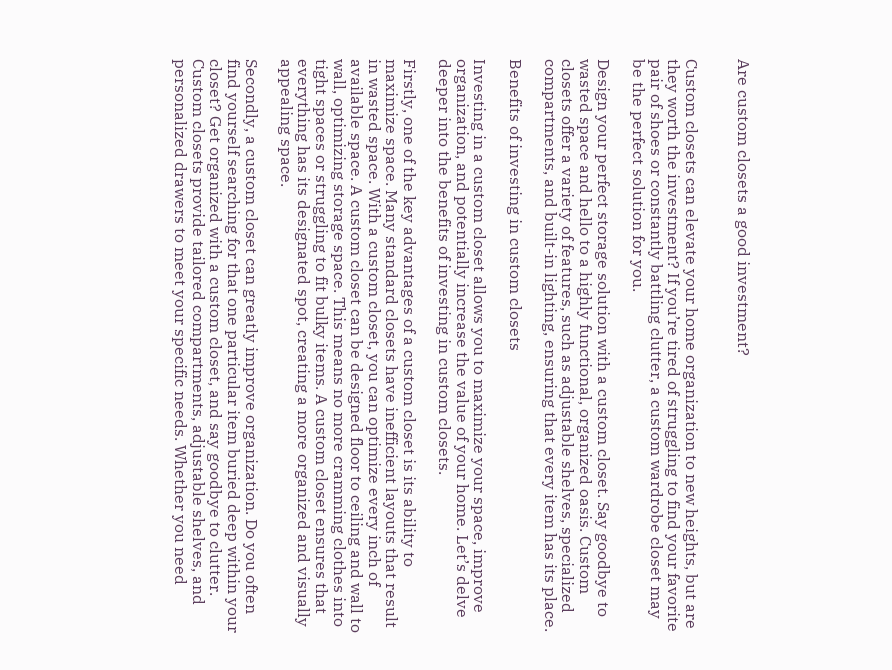Are custom closets a good investment?


Custom closets can elevate your home organization to new heights, but are they worth the investment? If you’re tired of struggling to find your favorite pair of shoes or constantly battling clutter, a custom wardrobe closet may be the perfect solution for you.

Design your perfect storage solution with a custom closet. Say goodbye to wasted space and hello to a highly functional, organized oasis. Custom closets offer a variety of features, such as adjustable shelves, specialized compartments, and built-in lighting, ensuring that every item has its place.

Benefits of investing in custom closets

Investing in a custom closet allows you to maximize your space, improve organization, and potentially increase the value of your home. Let’s delve deeper into the benefits of investing in custom closets.

Firstly, one of the key advantages of a custom closet is its ability to maximize space. Many standard closets have inefficient layouts that result in wasted space. With a custom closet, you can optimize every inch of available space. A custom closet can be designed floor to ceiling and wall to wall, optimizing storage space. This means no more cramming clothes into tight spaces or struggling to fit bulky items. A custom closet ensures that everything has its designated spot, creating a more organized and visually appealing space.

Secondly, a custom closet can greatly improve organization. Do you often find yourself searching for that one particular item buried deep within your closet? Get organized with a custom closet, and say goodbye to clutter. Custom closets provide tailored compartments, adjustable shelves, and personalized drawers to meet your specific needs. Whether you need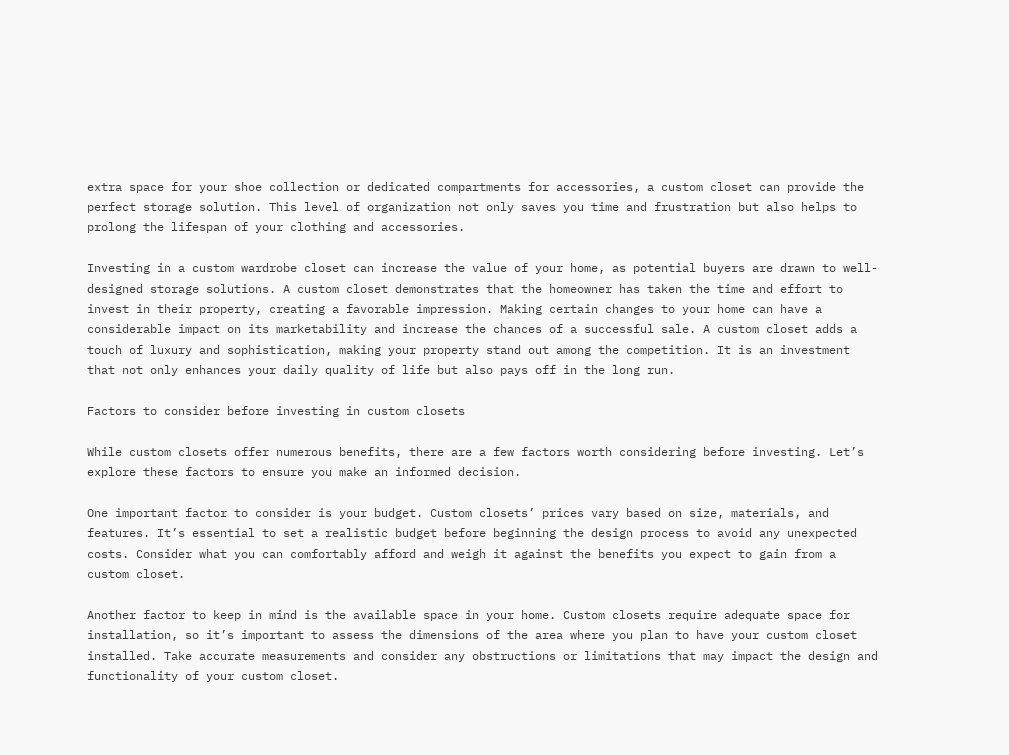extra space for your shoe collection or dedicated compartments for accessories, a custom closet can provide the perfect storage solution. This level of organization not only saves you time and frustration but also helps to prolong the lifespan of your clothing and accessories.

Investing in a custom wardrobe closet can increase the value of your home, as potential buyers are drawn to well-designed storage solutions. A custom closet demonstrates that the homeowner has taken the time and effort to invest in their property, creating a favorable impression. Making certain changes to your home can have a considerable impact on its marketability and increase the chances of a successful sale. A custom closet adds a touch of luxury and sophistication, making your property stand out among the competition. It is an investment that not only enhances your daily quality of life but also pays off in the long run.

Factors to consider before investing in custom closets

While custom closets offer numerous benefits, there are a few factors worth considering before investing. Let’s explore these factors to ensure you make an informed decision.

One important factor to consider is your budget. Custom closets’ prices vary based on size, materials, and features. It’s essential to set a realistic budget before beginning the design process to avoid any unexpected costs. Consider what you can comfortably afford and weigh it against the benefits you expect to gain from a custom closet.

Another factor to keep in mind is the available space in your home. Custom closets require adequate space for installation, so it’s important to assess the dimensions of the area where you plan to have your custom closet installed. Take accurate measurements and consider any obstructions or limitations that may impact the design and functionality of your custom closet.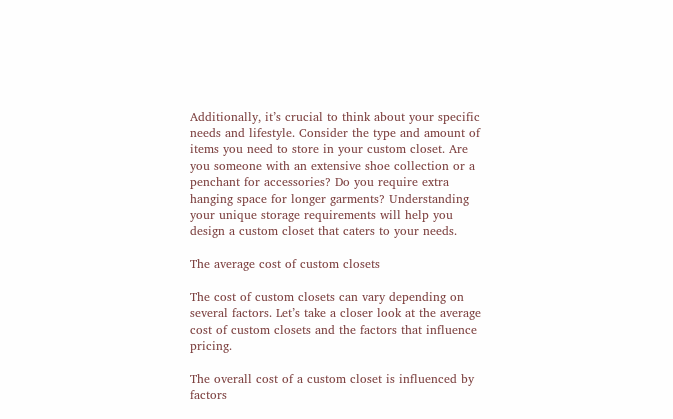Additionally, it’s crucial to think about your specific needs and lifestyle. Consider the type and amount of items you need to store in your custom closet. Are you someone with an extensive shoe collection or a penchant for accessories? Do you require extra hanging space for longer garments? Understanding your unique storage requirements will help you design a custom closet that caters to your needs.

The average cost of custom closets

The cost of custom closets can vary depending on several factors. Let’s take a closer look at the average cost of custom closets and the factors that influence pricing.

The overall cost of a custom closet is influenced by factors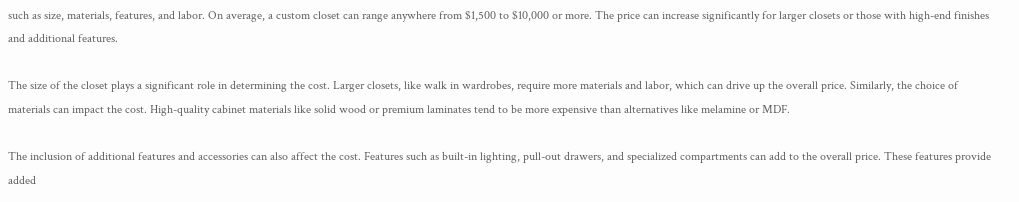such as size, materials, features, and labor. On average, a custom closet can range anywhere from $1,500 to $10,000 or more. The price can increase significantly for larger closets or those with high-end finishes and additional features.

The size of the closet plays a significant role in determining the cost. Larger closets, like walk in wardrobes, require more materials and labor, which can drive up the overall price. Similarly, the choice of materials can impact the cost. High-quality cabinet materials like solid wood or premium laminates tend to be more expensive than alternatives like melamine or MDF.

The inclusion of additional features and accessories can also affect the cost. Features such as built-in lighting, pull-out drawers, and specialized compartments can add to the overall price. These features provide added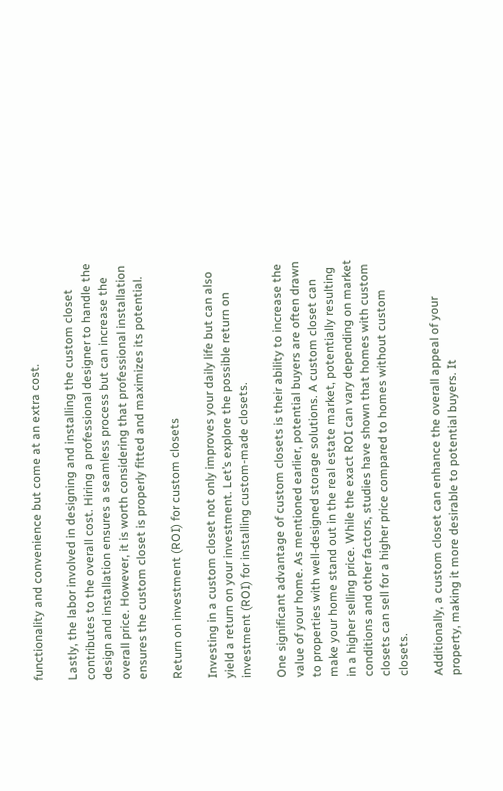functionality and convenience but come at an extra cost.

Lastly, the labor involved in designing and installing the custom closet contributes to the overall cost. Hiring a professional designer to handle the design and installation ensures a seamless process but can increase the overall price. However, it is worth considering that professional installation ensures the custom closet is properly fitted and maximizes its potential.

Return on investment (ROI) for custom closets

Investing in a custom closet not only improves your daily life but can also yield a return on your investment. Let’s explore the possible return on investment (ROI) for installing custom-made closets.

One significant advantage of custom closets is their ability to increase the value of your home. As mentioned earlier, potential buyers are often drawn to properties with well-designed storage solutions. A custom closet can make your home stand out in the real estate market, potentially resulting in a higher selling price. While the exact ROI can vary depending on market conditions and other factors, studies have shown that homes with custom closets can sell for a higher price compared to homes without custom closets.

Additionally, a custom closet can enhance the overall appeal of your property, making it more desirable to potential buyers. It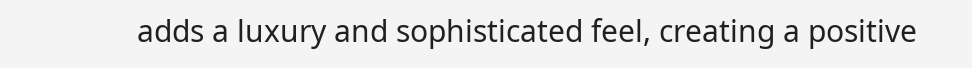adds a luxury and sophisticated feel, creating a positive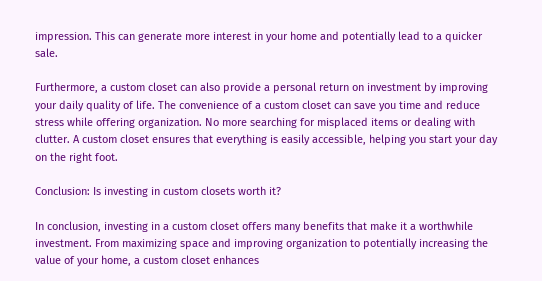impression. This can generate more interest in your home and potentially lead to a quicker sale.

Furthermore, a custom closet can also provide a personal return on investment by improving your daily quality of life. The convenience of a custom closet can save you time and reduce stress while offering organization. No more searching for misplaced items or dealing with clutter. A custom closet ensures that everything is easily accessible, helping you start your day on the right foot.

Conclusion: Is investing in custom closets worth it?

In conclusion, investing in a custom closet offers many benefits that make it a worthwhile investment. From maximizing space and improving organization to potentially increasing the value of your home, a custom closet enhances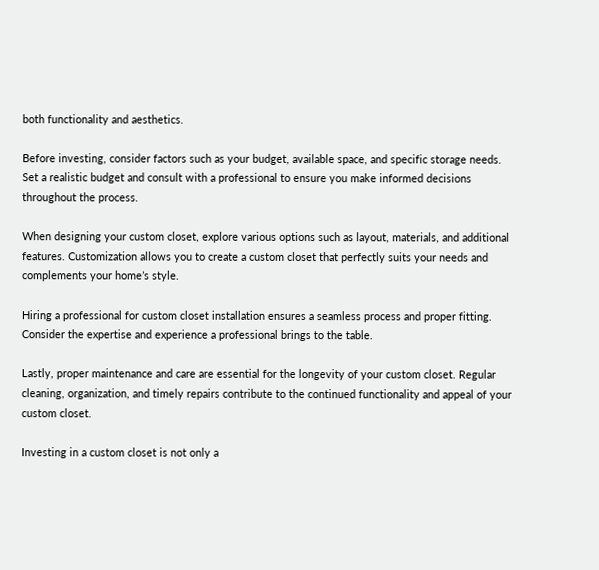both functionality and aesthetics.

Before investing, consider factors such as your budget, available space, and specific storage needs. Set a realistic budget and consult with a professional to ensure you make informed decisions throughout the process.

When designing your custom closet, explore various options such as layout, materials, and additional features. Customization allows you to create a custom closet that perfectly suits your needs and complements your home’s style.

Hiring a professional for custom closet installation ensures a seamless process and proper fitting. Consider the expertise and experience a professional brings to the table.

Lastly, proper maintenance and care are essential for the longevity of your custom closet. Regular cleaning, organization, and timely repairs contribute to the continued functionality and appeal of your custom closet.

Investing in a custom closet is not only a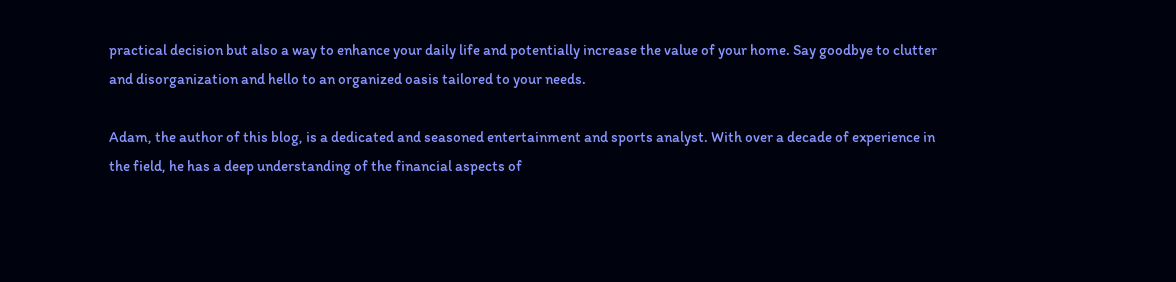practical decision but also a way to enhance your daily life and potentially increase the value of your home. Say goodbye to clutter and disorganization and hello to an organized oasis tailored to your needs.

Adam, the author of this blog, is a dedicated and seasoned entertainment and sports analyst. With over a decade of experience in the field, he has a deep understanding of the financial aspects of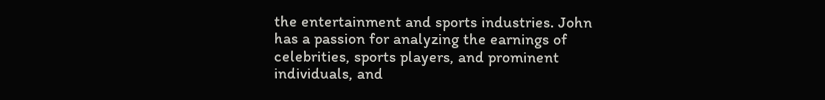the entertainment and sports industries. John has a passion for analyzing the earnings of celebrities, sports players, and prominent individuals, and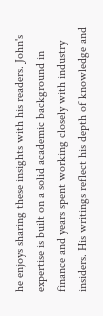he enjoys sharing these insights with his readers. John's expertise is built on a solid academic background in finance and years spent working closely with industry insiders. His writings reflect his depth of knowledge and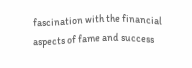fascination with the financial aspects of fame and success